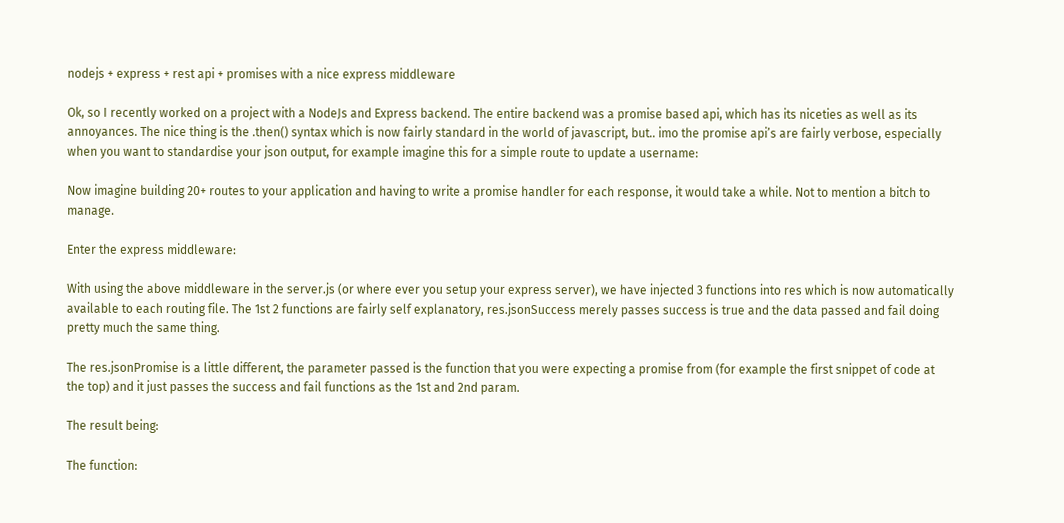nodejs + express + rest api + promises with a nice express middleware

Ok, so I recently worked on a project with a NodeJs and Express backend. The entire backend was a promise based api, which has its niceties as well as its annoyances. The nice thing is the .then() syntax which is now fairly standard in the world of javascript, but.. imo the promise api’s are fairly verbose, especially when you want to standardise your json output, for example imagine this for a simple route to update a username:

Now imagine building 20+ routes to your application and having to write a promise handler for each response, it would take a while. Not to mention a bitch to manage.

Enter the express middleware:

With using the above middleware in the server.js (or where ever you setup your express server), we have injected 3 functions into res which is now automatically available to each routing file. The 1st 2 functions are fairly self explanatory, res.jsonSuccess merely passes success is true and the data passed and fail doing pretty much the same thing.

The res.jsonPromise is a little different, the parameter passed is the function that you were expecting a promise from (for example the first snippet of code at the top) and it just passes the success and fail functions as the 1st and 2nd param.

The result being:

The function: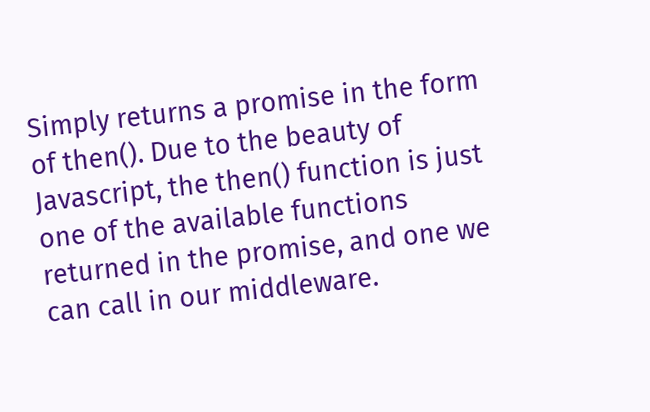Simply returns a promise in the form of then(). Due to the beauty of Javascript, the then() function is just one of the available functions returned in the promise, and one we can call in our middleware.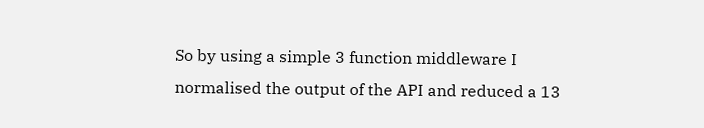So by using a simple 3 function middleware I normalised the output of the API and reduced a 13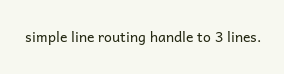simple line routing handle to 3 lines.